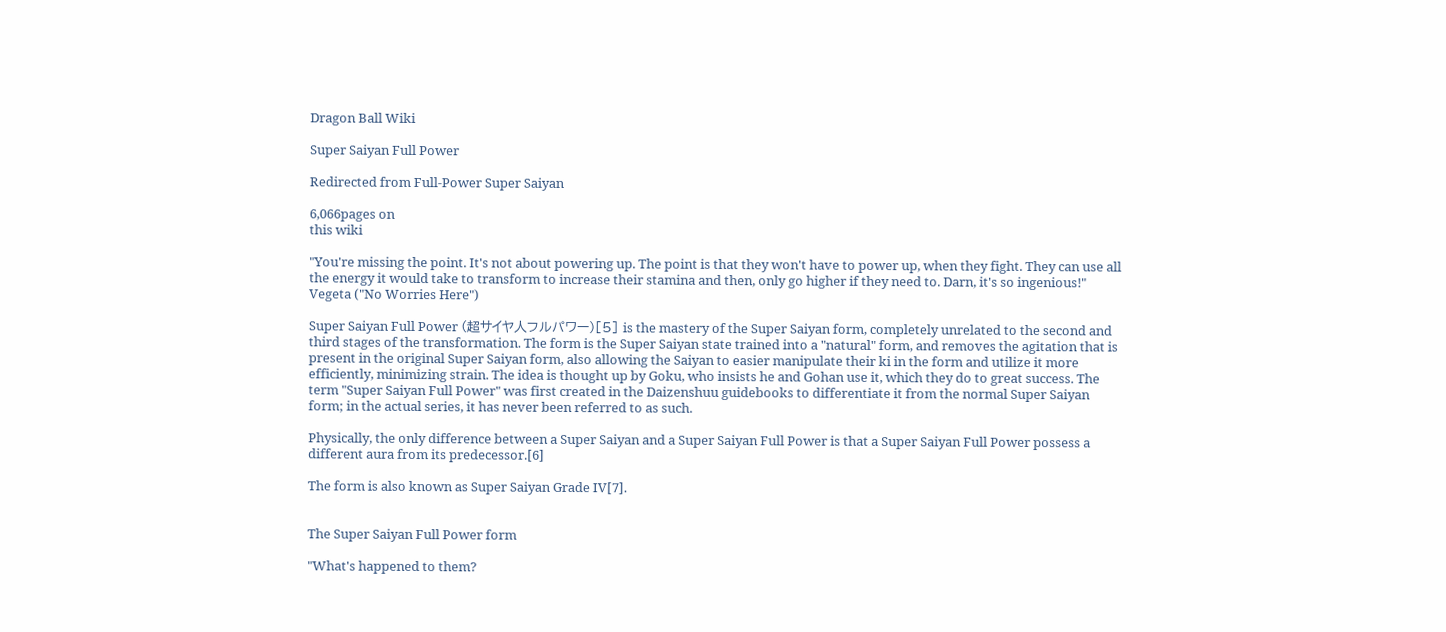Dragon Ball Wiki

Super Saiyan Full Power

Redirected from Full-Power Super Saiyan

6,066pages on
this wiki

"You're missing the point. It's not about powering up. The point is that they won't have to power up, when they fight. They can use all the energy it would take to transform to increase their stamina and then, only go higher if they need to. Darn, it's so ingenious!"
Vegeta ("No Worries Here")

Super Saiyan Full Power (超サイヤ人フルパワー)[5] is the mastery of the Super Saiyan form, completely unrelated to the second and third stages of the transformation. The form is the Super Saiyan state trained into a "natural" form, and removes the agitation that is present in the original Super Saiyan form, also allowing the Saiyan to easier manipulate their ki in the form and utilize it more efficiently, minimizing strain. The idea is thought up by Goku, who insists he and Gohan use it, which they do to great success. The term "Super Saiyan Full Power" was first created in the Daizenshuu guidebooks to differentiate it from the normal Super Saiyan form; in the actual series, it has never been referred to as such.

Physically, the only difference between a Super Saiyan and a Super Saiyan Full Power is that a Super Saiyan Full Power possess a different aura from its predecessor.[6]

The form is also known as Super Saiyan Grade IV[7].


The Super Saiyan Full Power form

"What's happened to them?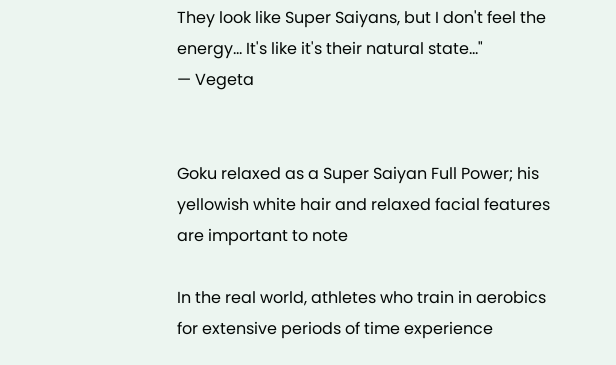They look like Super Saiyans, but I don't feel the energy... It's like it's their natural state..."
— Vegeta


Goku relaxed as a Super Saiyan Full Power; his yellowish white hair and relaxed facial features are important to note

In the real world, athletes who train in aerobics for extensive periods of time experience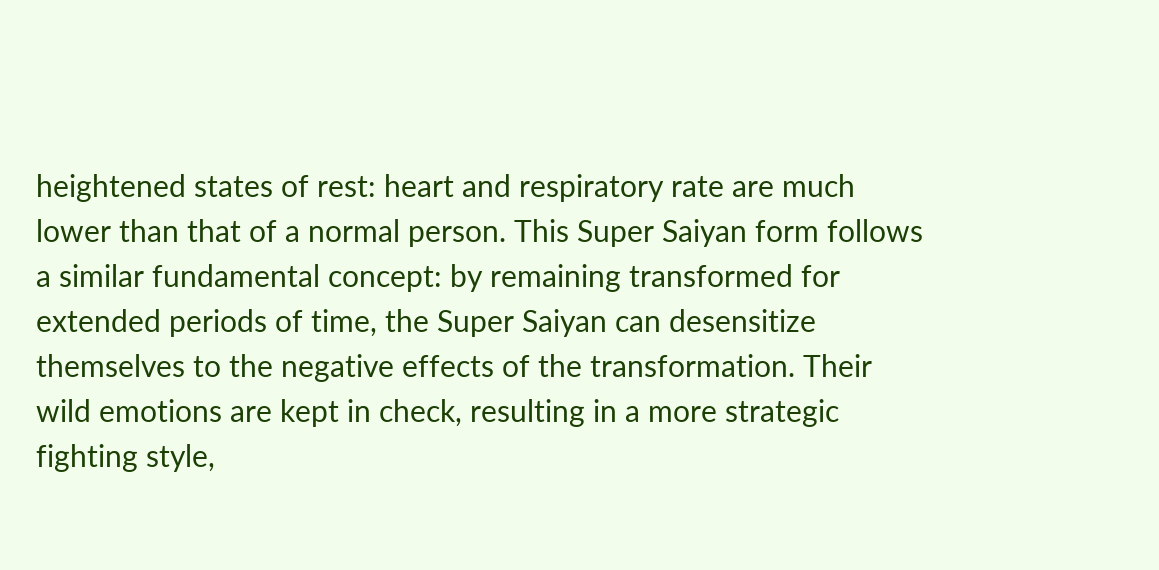heightened states of rest: heart and respiratory rate are much lower than that of a normal person. This Super Saiyan form follows a similar fundamental concept: by remaining transformed for extended periods of time, the Super Saiyan can desensitize themselves to the negative effects of the transformation. Their wild emotions are kept in check, resulting in a more strategic fighting style,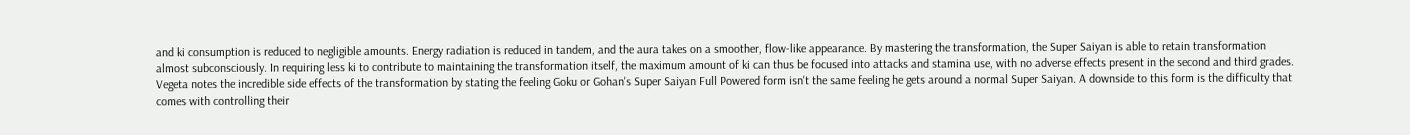and ki consumption is reduced to negligible amounts. Energy radiation is reduced in tandem, and the aura takes on a smoother, flow-like appearance. By mastering the transformation, the Super Saiyan is able to retain transformation almost subconsciously. In requiring less ki to contribute to maintaining the transformation itself, the maximum amount of ki can thus be focused into attacks and stamina use, with no adverse effects present in the second and third grades. Vegeta notes the incredible side effects of the transformation by stating the feeling Goku or Gohan's Super Saiyan Full Powered form isn't the same feeling he gets around a normal Super Saiyan. A downside to this form is the difficulty that comes with controlling their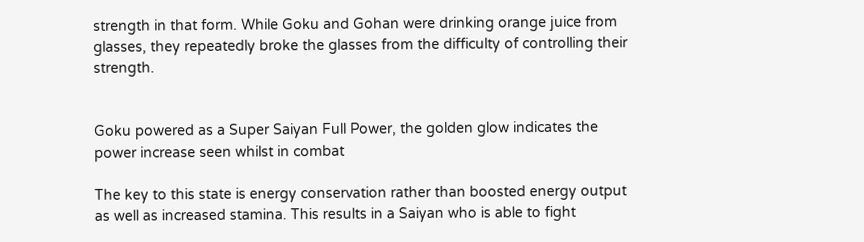strength in that form. While Goku and Gohan were drinking orange juice from glasses, they repeatedly broke the glasses from the difficulty of controlling their strength.


Goku powered as a Super Saiyan Full Power, the golden glow indicates the power increase seen whilst in combat

The key to this state is energy conservation rather than boosted energy output as well as increased stamina. This results in a Saiyan who is able to fight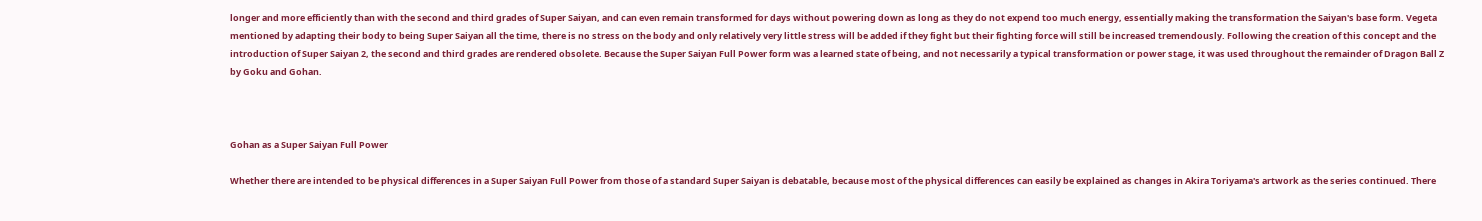longer and more efficiently than with the second and third grades of Super Saiyan, and can even remain transformed for days without powering down as long as they do not expend too much energy, essentially making the transformation the Saiyan's base form. Vegeta mentioned by adapting their body to being Super Saiyan all the time, there is no stress on the body and only relatively very little stress will be added if they fight but their fighting force will still be increased tremendously. Following the creation of this concept and the introduction of Super Saiyan 2, the second and third grades are rendered obsolete. Because the Super Saiyan Full Power form was a learned state of being, and not necessarily a typical transformation or power stage, it was used throughout the remainder of Dragon Ball Z by Goku and Gohan.



Gohan as a Super Saiyan Full Power

Whether there are intended to be physical differences in a Super Saiyan Full Power from those of a standard Super Saiyan is debatable, because most of the physical differences can easily be explained as changes in Akira Toriyama's artwork as the series continued. There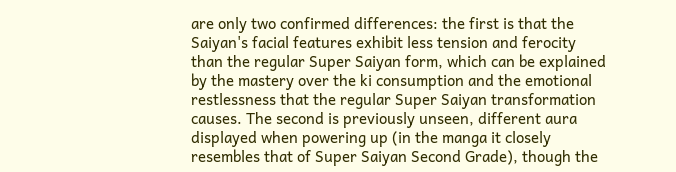are only two confirmed differences: the first is that the Saiyan's facial features exhibit less tension and ferocity than the regular Super Saiyan form, which can be explained by the mastery over the ki consumption and the emotional restlessness that the regular Super Saiyan transformation causes. The second is previously unseen, different aura displayed when powering up (in the manga it closely resembles that of Super Saiyan Second Grade), though the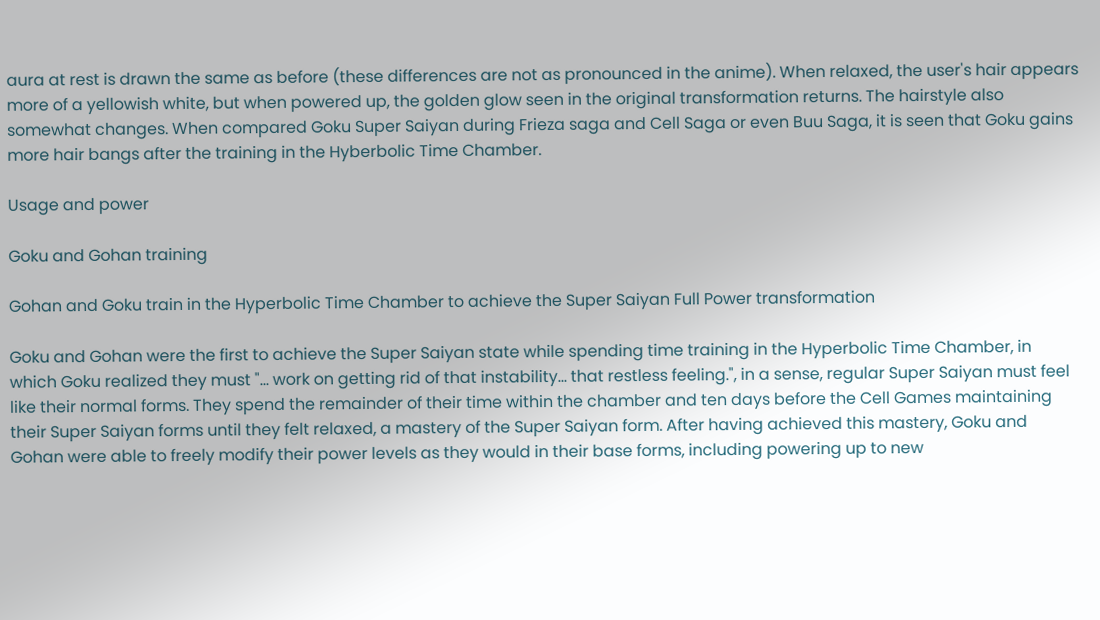aura at rest is drawn the same as before (these differences are not as pronounced in the anime). When relaxed, the user's hair appears more of a yellowish white, but when powered up, the golden glow seen in the original transformation returns. The hairstyle also somewhat changes. When compared Goku Super Saiyan during Frieza saga and Cell Saga or even Buu Saga, it is seen that Goku gains more hair bangs after the training in the Hyberbolic Time Chamber.

Usage and power

Goku and Gohan training

Gohan and Goku train in the Hyperbolic Time Chamber to achieve the Super Saiyan Full Power transformation

Goku and Gohan were the first to achieve the Super Saiyan state while spending time training in the Hyperbolic Time Chamber, in which Goku realized they must "... work on getting rid of that instability... that restless feeling.", in a sense, regular Super Saiyan must feel like their normal forms. They spend the remainder of their time within the chamber and ten days before the Cell Games maintaining their Super Saiyan forms until they felt relaxed, a mastery of the Super Saiyan form. After having achieved this mastery, Goku and Gohan were able to freely modify their power levels as they would in their base forms, including powering up to new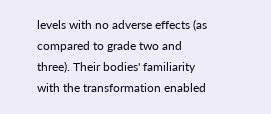levels with no adverse effects (as compared to grade two and three). Their bodies' familiarity with the transformation enabled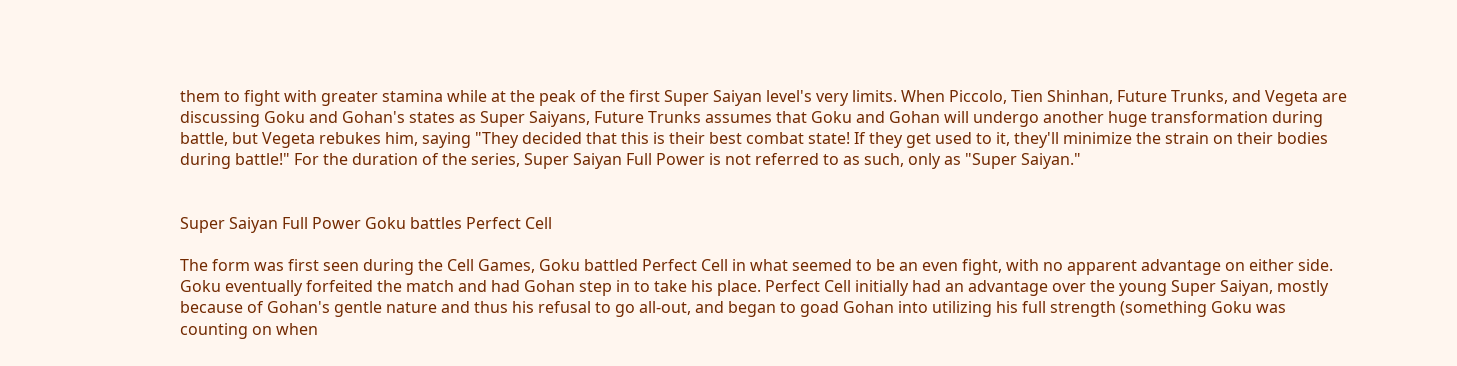them to fight with greater stamina while at the peak of the first Super Saiyan level's very limits. When Piccolo, Tien Shinhan, Future Trunks, and Vegeta are discussing Goku and Gohan's states as Super Saiyans, Future Trunks assumes that Goku and Gohan will undergo another huge transformation during battle, but Vegeta rebukes him, saying "They decided that this is their best combat state! If they get used to it, they'll minimize the strain on their bodies during battle!" For the duration of the series, Super Saiyan Full Power is not referred to as such, only as "Super Saiyan."


Super Saiyan Full Power Goku battles Perfect Cell

The form was first seen during the Cell Games, Goku battled Perfect Cell in what seemed to be an even fight, with no apparent advantage on either side. Goku eventually forfeited the match and had Gohan step in to take his place. Perfect Cell initially had an advantage over the young Super Saiyan, mostly because of Gohan's gentle nature and thus his refusal to go all-out, and began to goad Gohan into utilizing his full strength (something Goku was counting on when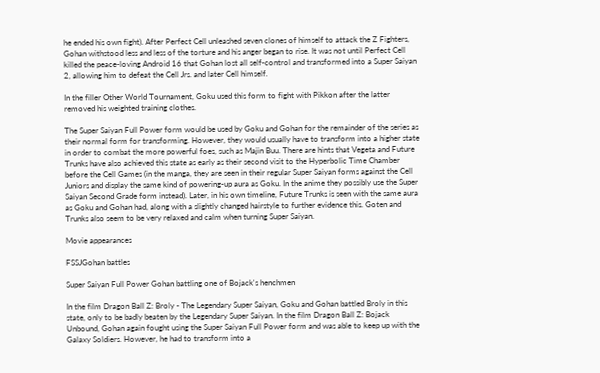he ended his own fight). After Perfect Cell unleashed seven clones of himself to attack the Z Fighters, Gohan withstood less and less of the torture and his anger began to rise. It was not until Perfect Cell killed the peace-loving Android 16 that Gohan lost all self-control and transformed into a Super Saiyan 2, allowing him to defeat the Cell Jrs. and later Cell himself.

In the filler Other World Tournament, Goku used this form to fight with Pikkon after the latter removed his weighted training clothes.

The Super Saiyan Full Power form would be used by Goku and Gohan for the remainder of the series as their normal form for transforming. However, they would usually have to transform into a higher state in order to combat the more powerful foes, such as Majin Buu. There are hints that Vegeta and Future Trunks have also achieved this state as early as their second visit to the Hyperbolic Time Chamber before the Cell Games (in the manga, they are seen in their regular Super Saiyan forms against the Cell Juniors and display the same kind of powering-up aura as Goku. In the anime they possibly use the Super Saiyan Second Grade form instead). Later, in his own timeline, Future Trunks is seen with the same aura as Goku and Gohan had, along with a slightly changed hairstyle to further evidence this. Goten and Trunks also seem to be very relaxed and calm when turning Super Saiyan.

Movie appearances

FSSJGohan battles

Super Saiyan Full Power Gohan battling one of Bojack's henchmen

In the film Dragon Ball Z: Broly - The Legendary Super Saiyan, Goku and Gohan battled Broly in this state, only to be badly beaten by the Legendary Super Saiyan. In the film Dragon Ball Z: Bojack Unbound, Gohan again fought using the Super Saiyan Full Power form and was able to keep up with the Galaxy Soldiers. However, he had to transform into a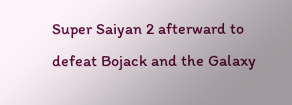Super Saiyan 2 afterward to defeat Bojack and the Galaxy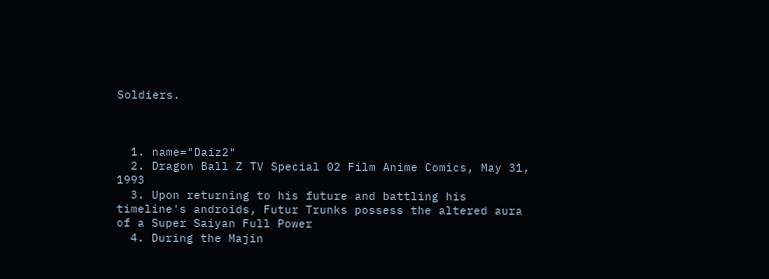Soldiers.



  1. name="Daiz2"
  2. Dragon Ball Z TV Special 02 Film Anime Comics, May 31, 1993
  3. Upon returning to his future and battling his timeline's androids, Futur Trunks possess the altered aura of a Super Saiyan Full Power
  4. During the Majin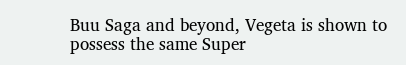Buu Saga and beyond, Vegeta is shown to possess the same Super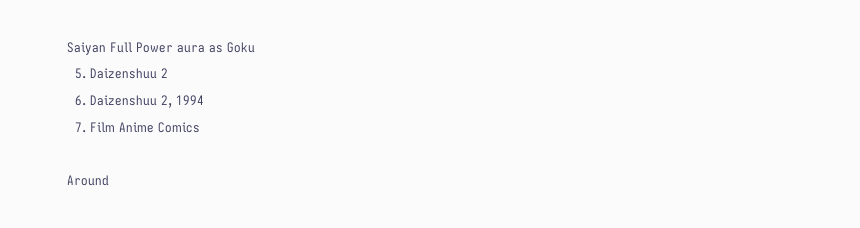Saiyan Full Power aura as Goku
  5. Daizenshuu 2
  6. Daizenshuu 2, 1994
  7. Film Anime Comics

Around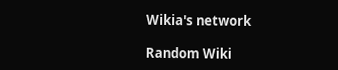Wikia's network

Random Wiki